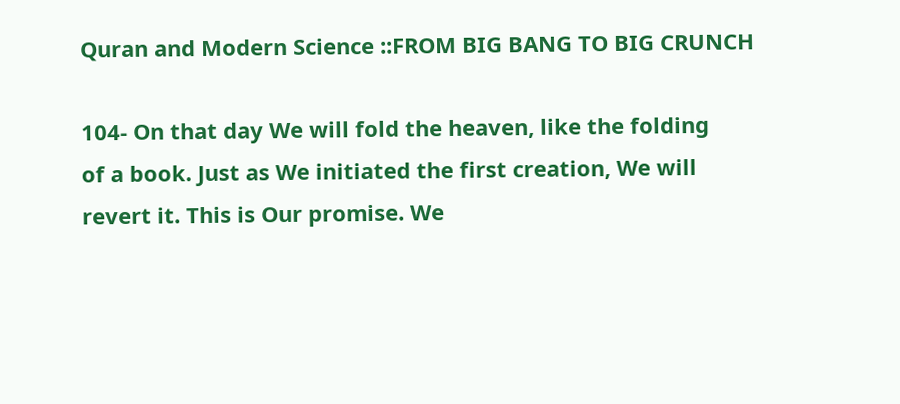Quran and Modern Science ::FROM BIG BANG TO BIG CRUNCH

104- On that day We will fold the heaven, like the folding
of a book. Just as We initiated the first creation, We will
revert it. This is Our promise. We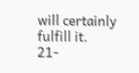will certainly fulfill it.
21-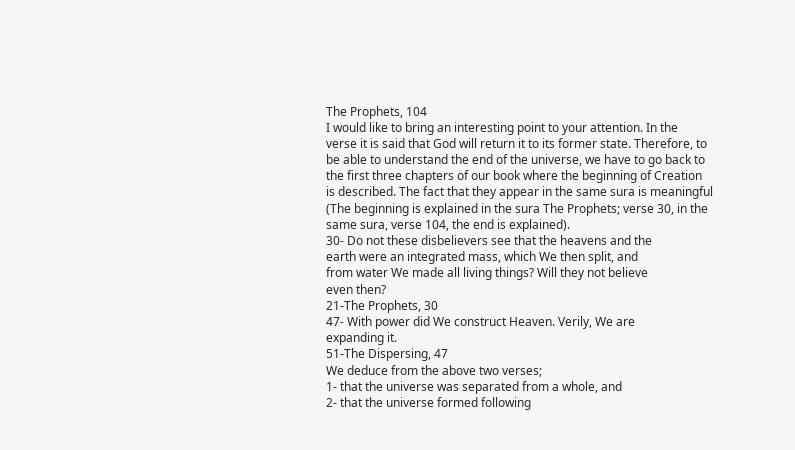The Prophets, 104
I would like to bring an interesting point to your attention. In the
verse it is said that God will return it to its former state. Therefore, to
be able to understand the end of the universe, we have to go back to
the first three chapters of our book where the beginning of Creation
is described. The fact that they appear in the same sura is meaningful
(The beginning is explained in the sura The Prophets; verse 30, in the
same sura, verse 104, the end is explained).
30- Do not these disbelievers see that the heavens and the
earth were an integrated mass, which We then split, and
from water We made all living things? Will they not believe
even then?
21-The Prophets, 30
47- With power did We construct Heaven. Verily, We are
expanding it.
51-The Dispersing, 47
We deduce from the above two verses;
1- that the universe was separated from a whole, and
2- that the universe formed following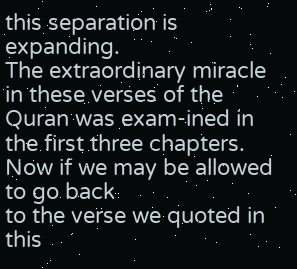this separation is expanding.
The extraordinary miracle in these verses of the Quran was exam-ined in the first three chapters. Now if we may be allowed to go back
to the verse we quoted in this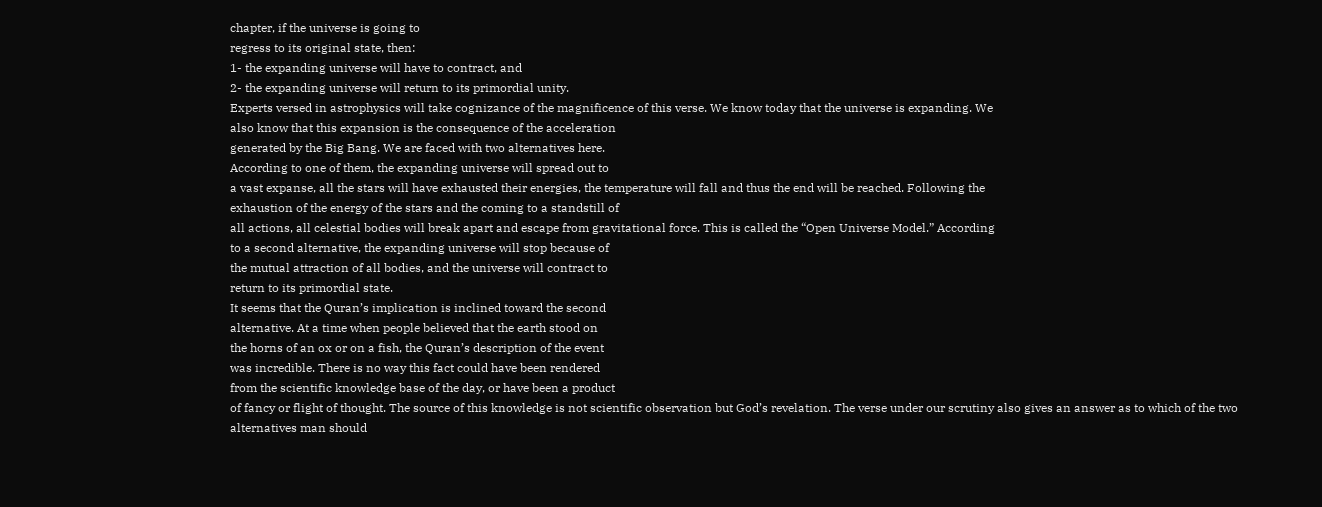chapter, if the universe is going to
regress to its original state, then:
1- the expanding universe will have to contract, and
2- the expanding universe will return to its primordial unity.
Experts versed in astrophysics will take cognizance of the magnificence of this verse. We know today that the universe is expanding. We
also know that this expansion is the consequence of the acceleration
generated by the Big Bang. We are faced with two alternatives here.
According to one of them, the expanding universe will spread out to
a vast expanse, all the stars will have exhausted their energies, the temperature will fall and thus the end will be reached. Following the
exhaustion of the energy of the stars and the coming to a standstill of
all actions, all celestial bodies will break apart and escape from gravitational force. This is called the “Open Universe Model.” According
to a second alternative, the expanding universe will stop because of
the mutual attraction of all bodies, and the universe will contract to
return to its primordial state.
It seems that the Quran’s implication is inclined toward the second
alternative. At a time when people believed that the earth stood on
the horns of an ox or on a fish, the Quran’s description of the event
was incredible. There is no way this fact could have been rendered
from the scientific knowledge base of the day, or have been a product
of fancy or flight of thought. The source of this knowledge is not scientific observation but God’s revelation. The verse under our scrutiny also gives an answer as to which of the two alternatives man should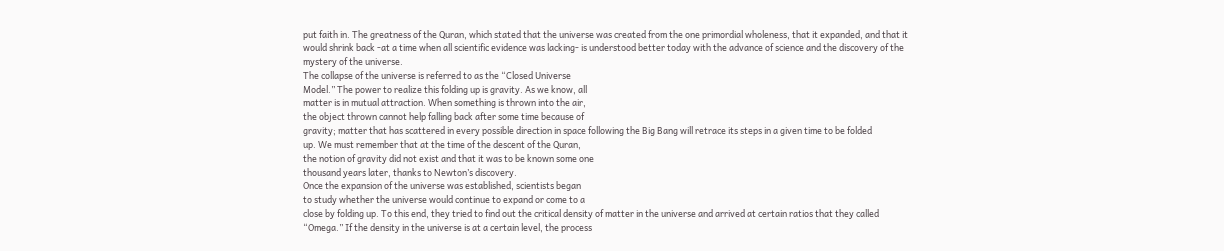put faith in. The greatness of the Quran, which stated that the universe was created from the one primordial wholeness, that it expanded, and that it would shrink back -at a time when all scientific evidence was lacking- is understood better today with the advance of science and the discovery of the mystery of the universe.
The collapse of the universe is referred to as the “Closed Universe
Model.” The power to realize this folding up is gravity. As we know, all
matter is in mutual attraction. When something is thrown into the air,
the object thrown cannot help falling back after some time because of
gravity; matter that has scattered in every possible direction in space following the Big Bang will retrace its steps in a given time to be folded
up. We must remember that at the time of the descent of the Quran,
the notion of gravity did not exist and that it was to be known some one
thousand years later, thanks to Newton’s discovery.
Once the expansion of the universe was established, scientists began
to study whether the universe would continue to expand or come to a
close by folding up. To this end, they tried to find out the critical density of matter in the universe and arrived at certain ratios that they called
“Omega.” If the density in the universe is at a certain level, the process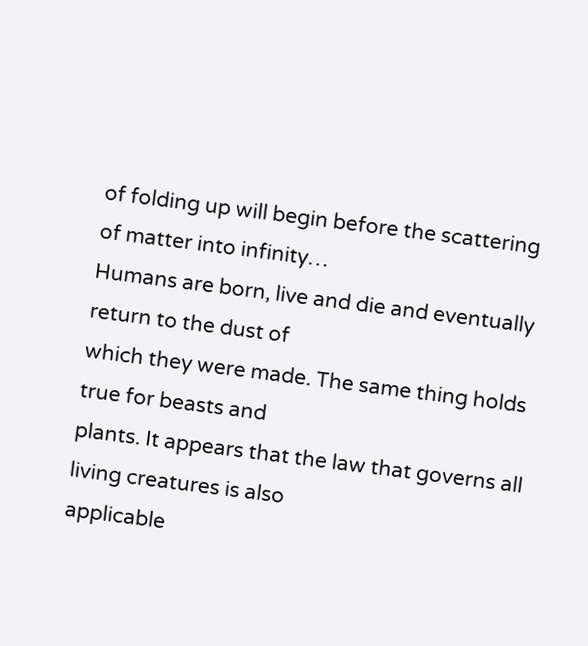of folding up will begin before the scattering of matter into infinity…
Humans are born, live and die and eventually return to the dust of
which they were made. The same thing holds true for beasts and
plants. It appears that the law that governs all living creatures is also
applicable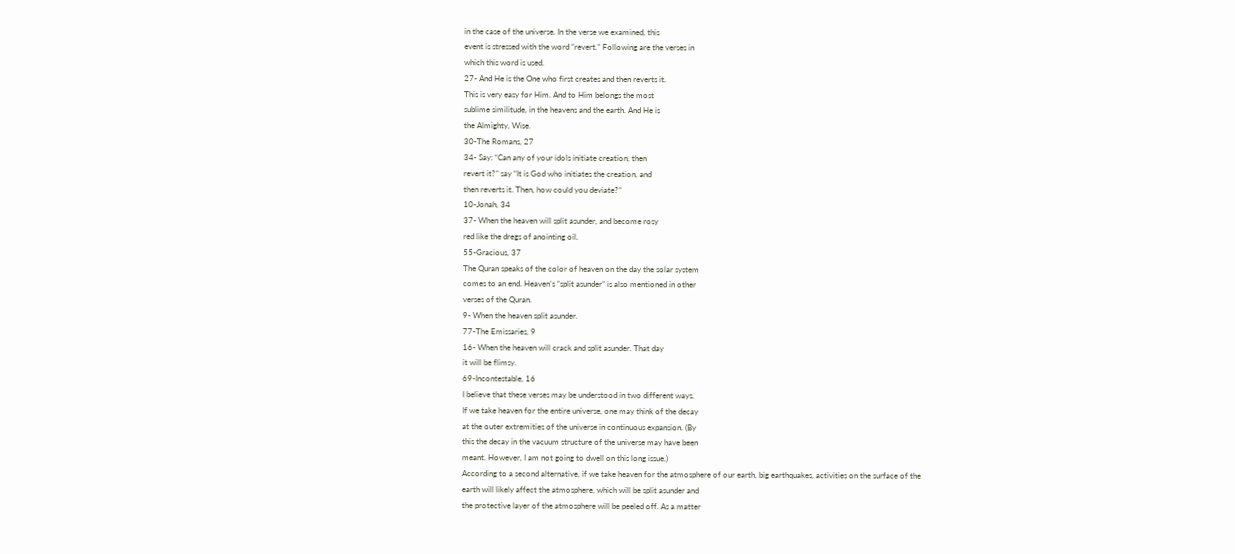in the case of the universe. In the verse we examined, this
event is stressed with the word “revert.” Following are the verses in
which this word is used.
27- And He is the One who first creates and then reverts it.
This is very easy for Him. And to Him belongs the most
sublime similitude, in the heavens and the earth. And He is
the Almighty, Wise.
30-The Romans, 27
34- Say: “Can any of your idols initiate creation, then
revert it?” say “It is God who initiates the creation, and
then reverts it. Then, how could you deviate?”
10-Jonah, 34
37- When the heaven will split asunder, and become rosy
red like the dregs of anointing oil.
55-Gracious, 37
The Quran speaks of the color of heaven on the day the solar system
comes to an end. Heaven’s “split asunder” is also mentioned in other
verses of the Quran.
9- When the heaven split asunder.
77-The Emissaries, 9
16- When the heaven will crack and split asunder. That day
it will be flimsy.
69-Incontestable, 16
I believe that these verses may be understood in two different ways.
If we take heaven for the entire universe, one may think of the decay
at the outer extremities of the universe in continuous expansion. (By
this the decay in the vacuum structure of the universe may have been
meant. However, I am not going to dwell on this long issue.)
According to a second alternative, if we take heaven for the atmosphere of our earth, big earthquakes, activities on the surface of the
earth will likely affect the atmosphere, which will be split asunder and
the protective layer of the atmosphere will be peeled off. As a matter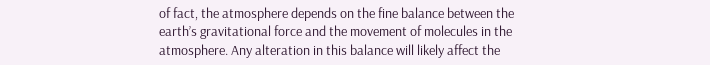of fact, the atmosphere depends on the fine balance between the
earth’s gravitational force and the movement of molecules in the
atmosphere. Any alteration in this balance will likely affect the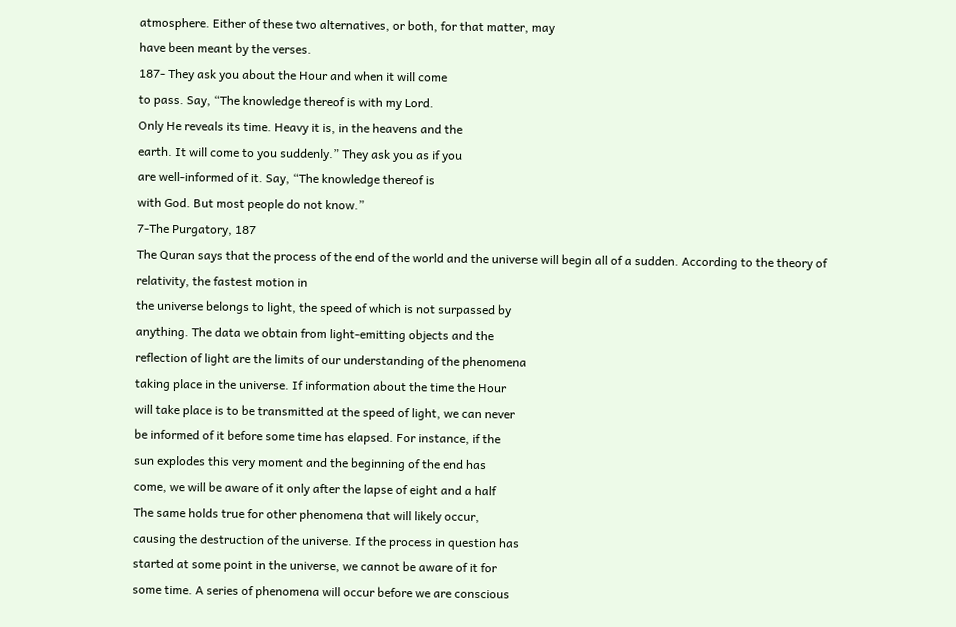atmosphere. Either of these two alternatives, or both, for that matter, may
have been meant by the verses.
187- They ask you about the Hour and when it will come
to pass. Say, “The knowledge thereof is with my Lord.
Only He reveals its time. Heavy it is, in the heavens and the
earth. It will come to you suddenly.” They ask you as if you
are well-informed of it. Say, “The knowledge thereof is
with God. But most people do not know.”
7-The Purgatory, 187
The Quran says that the process of the end of the world and the universe will begin all of a sudden. According to the theory of relativity, the fastest motion in
the universe belongs to light, the speed of which is not surpassed by
anything. The data we obtain from light-emitting objects and the
reflection of light are the limits of our understanding of the phenomena
taking place in the universe. If information about the time the Hour
will take place is to be transmitted at the speed of light, we can never
be informed of it before some time has elapsed. For instance, if the
sun explodes this very moment and the beginning of the end has
come, we will be aware of it only after the lapse of eight and a half
The same holds true for other phenomena that will likely occur,
causing the destruction of the universe. If the process in question has
started at some point in the universe, we cannot be aware of it for
some time. A series of phenomena will occur before we are conscious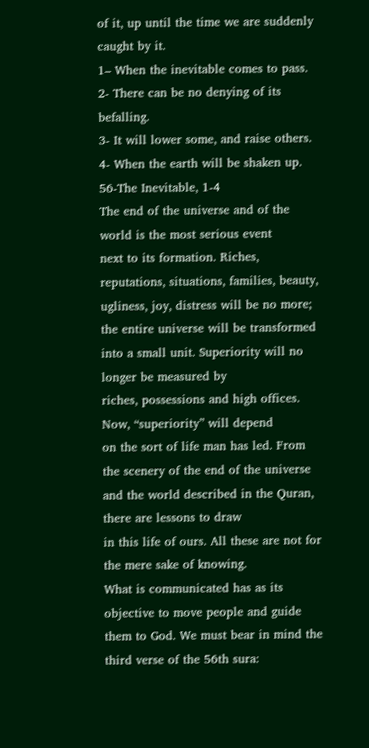of it, up until the time we are suddenly caught by it.
1– When the inevitable comes to pass.
2- There can be no denying of its befalling.
3- It will lower some, and raise others.
4- When the earth will be shaken up.
56-The Inevitable, 1-4
The end of the universe and of the world is the most serious event
next to its formation. Riches, reputations, situations, families, beauty,
ugliness, joy, distress will be no more; the entire universe will be transformed into a small unit. Superiority will no longer be measured by
riches, possessions and high offices. Now, “superiority” will depend
on the sort of life man has led. From the scenery of the end of the universe and the world described in the Quran, there are lessons to draw
in this life of ours. All these are not for the mere sake of knowing.
What is communicated has as its objective to move people and guide
them to God. We must bear in mind the third verse of the 56th sura: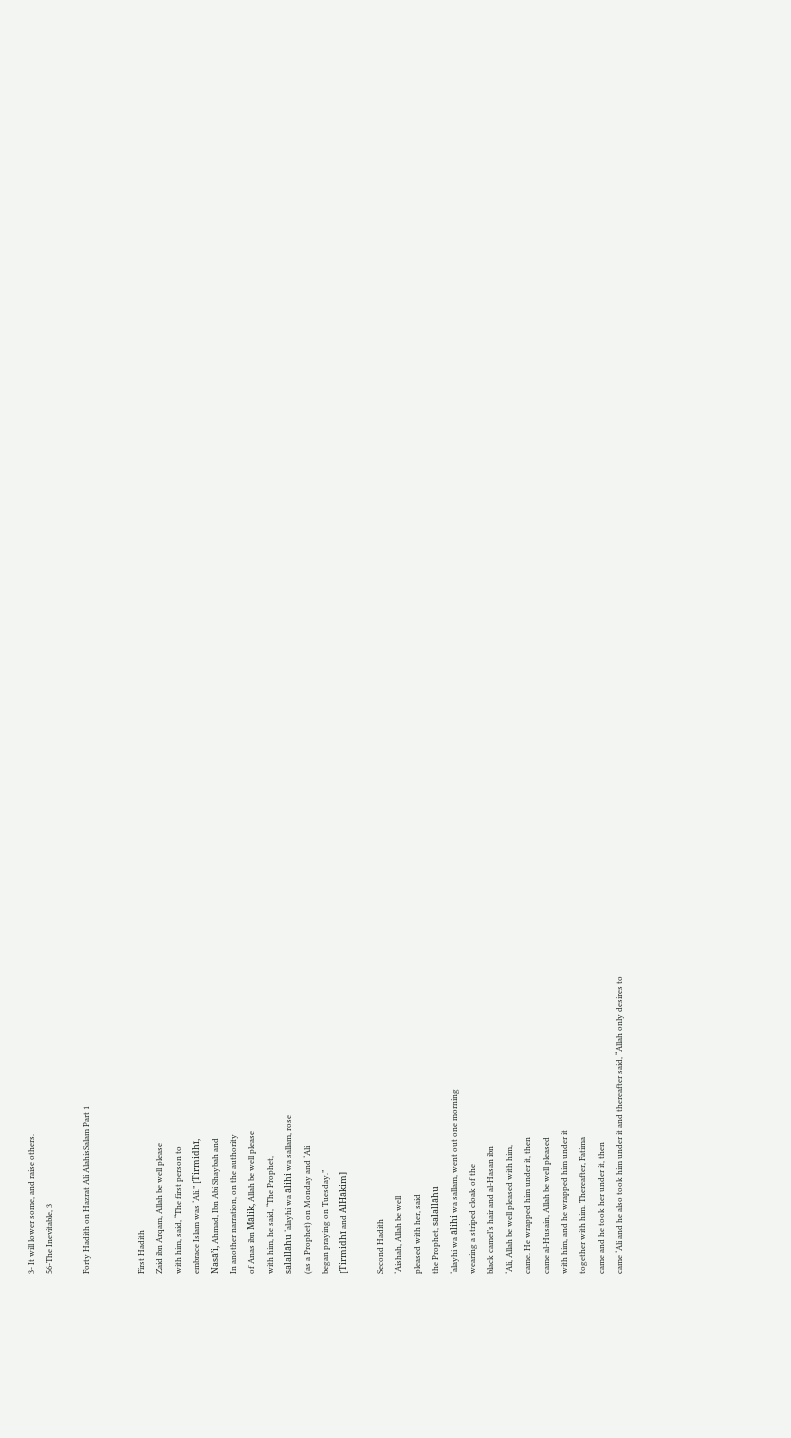3- It will lower some, and raise others.
56-The Inevitable, 3

Forty Hadith on Hazrat Ali AlahisSalam Part 1


First Hadith
Zaid ibn Arqam, Allah be well please
with him, said, “The first person to
embrace Islam was ‘Ali.” [Tirmidhī,
Nasā’i, Ahmad, Ibn Abi Shaybah and
In another narration, on the authority
of Anas ibn Mālik, Allah be well please
with him, he said, “The Prophet,
salallāhu ‘alayhi wa ālihi wa sallam, rose
(as a Prophet) on Monday and ‘Ali
began praying on Tuesday.”
[Tirmidhī and AlHākim]

Second Hadith
‘Aishah, Allah be well
pleased with her, said
the Prophet, salallāhu
‘alayhi wa ālihi wa sallam, went out one morning
wearing a striped cloak of the
black camel’s hair and al-Hasan ibn
‘Ali, Allah be well pleased with him,
came. He wrapped him under it, then
came al-Husain, Allah be well pleased
with him, and he wrapped him under it
together with him. Thereafter, Fatima
came and he took her under it, then
came ‘Ali and he also took him under it and thereafter said, “Allah only desires to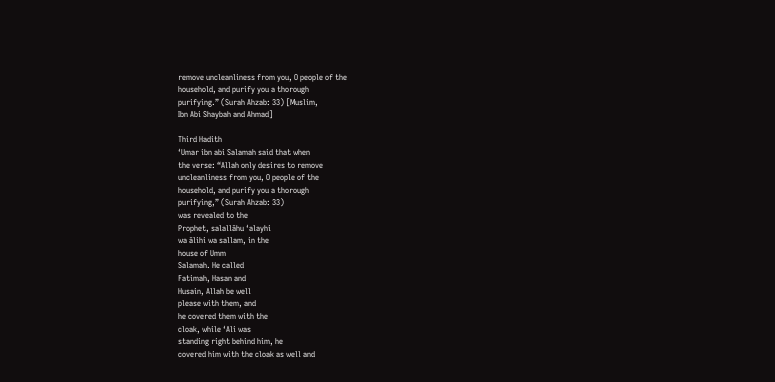remove uncleanliness from you, O people of the
household, and purify you a thorough
purifying.” (Surah Ahzab: 33) [Muslim,
Ibn Abi Shaybah and Ahmad]

Third Hadith
‘Umar ibn abi Salamah said that when
the verse: “Allah only desires to remove
uncleanliness from you, O people of the
household, and purify you a thorough
purifying,” (Surah Ahzab: 33)
was revealed to the
Prophet, salallāhu ‘alayhi
wa ālihi wa sallam, in the
house of Umm
Salamah. He called
Fatimah, Hasan and
Husain, Allah be well
please with them, and
he covered them with the
cloak, while ‘Ali was
standing right behind him, he
covered him with the cloak as well and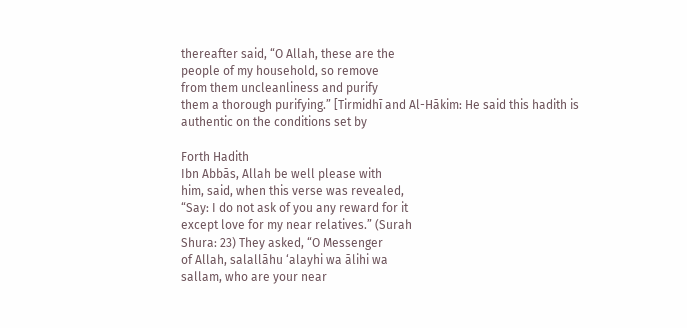thereafter said, “O Allah, these are the
people of my household, so remove
from them uncleanliness and purify
them a thorough purifying.” [Tirmidhī and Al-Hākim: He said this hadith is
authentic on the conditions set by

Forth Hadith
Ibn Abbās, Allah be well please with
him, said, when this verse was revealed,
“Say: I do not ask of you any reward for it
except love for my near relatives.” (Surah
Shura: 23) They asked, “O Messenger
of Allah, salallāhu ‘alayhi wa ālihi wa
sallam, who are your near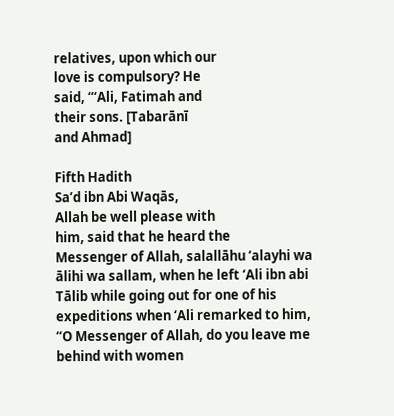relatives, upon which our
love is compulsory? He
said, “‘Ali, Fatimah and
their sons. [Tabarānī
and Ahmad]

Fifth Hadith
Sa’d ibn Abi Waqās,
Allah be well please with
him, said that he heard the
Messenger of Allah, salallāhu ‘alayhi wa
ālihi wa sallam, when he left ‘Ali ibn abi
Tālib while going out for one of his
expeditions when ‘Ali remarked to him,
“O Messenger of Allah, do you leave me behind with women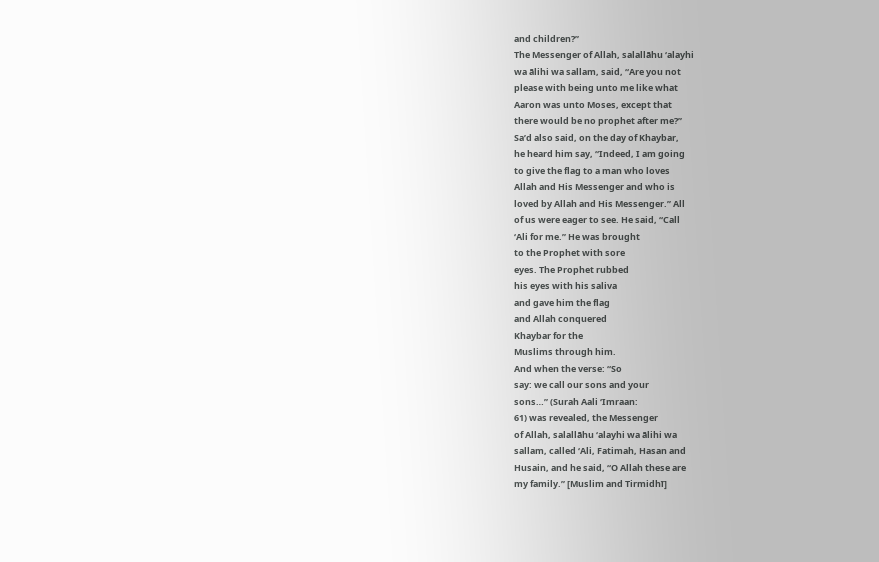and children?”
The Messenger of Allah, salallāhu ‘alayhi
wa ālihi wa sallam, said, “Are you not
please with being unto me like what
Aaron was unto Moses, except that
there would be no prophet after me?”
Sa’d also said, on the day of Khaybar,
he heard him say, “Indeed, I am going
to give the flag to a man who loves
Allah and His Messenger and who is
loved by Allah and His Messenger.” All
of us were eager to see. He said, “Call
‘Ali for me.” He was brought
to the Prophet with sore
eyes. The Prophet rubbed
his eyes with his saliva
and gave him the flag
and Allah conquered
Khaybar for the
Muslims through him.
And when the verse: “So
say: we call our sons and your
sons…” (Surah Aali ‘Imraan:
61) was revealed, the Messenger
of Allah, salallāhu ‘alayhi wa ālihi wa
sallam, called ‘Ali, Fatimah, Hasan and
Husain, and he said, “O Allah these are
my family.” [Muslim and Tirmidhī]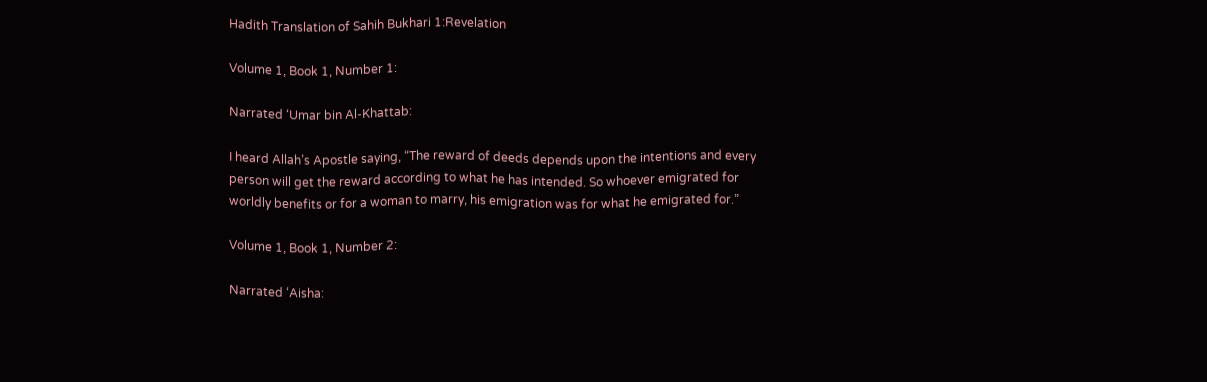Hadith Translation of Sahih Bukhari 1:Revelation

Volume 1, Book 1, Number 1:

Narrated ‘Umar bin Al-Khattab:

I heard Allah’s Apostle saying, “The reward of deeds depends upon the intentions and every person will get the reward according to what he has intended. So whoever emigrated for worldly benefits or for a woman to marry, his emigration was for what he emigrated for.”

Volume 1, Book 1, Number 2:

Narrated ‘Aisha: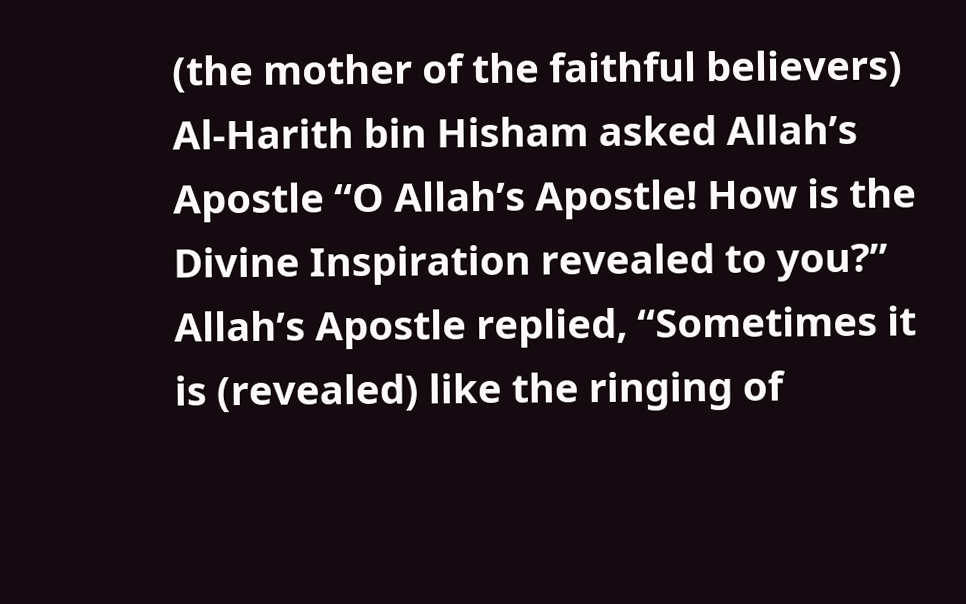(the mother of the faithful believers) Al-Harith bin Hisham asked Allah’s Apostle “O Allah’s Apostle! How is the Divine Inspiration revealed to you?” Allah’s Apostle replied, “Sometimes it is (revealed) like the ringing of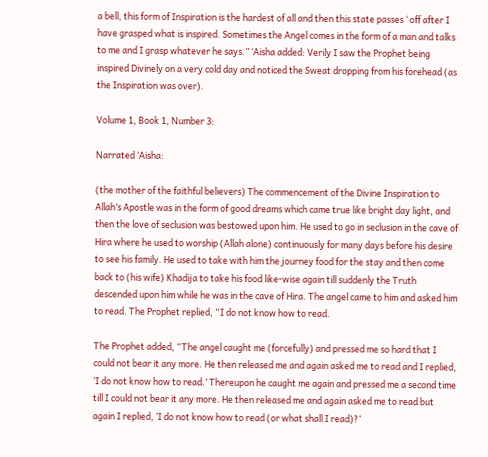a bell, this form of Inspiration is the hardest of all and then this state passes ‘ off after I have grasped what is inspired. Sometimes the Angel comes in the form of a man and talks to me and I grasp whatever he says.” ‘Aisha added: Verily I saw the Prophet being inspired Divinely on a very cold day and noticed the Sweat dropping from his forehead (as the Inspiration was over).

Volume 1, Book 1, Number 3:

Narrated ‘Aisha:

(the mother of the faithful believers) The commencement of the Divine Inspiration to Allah’s Apostle was in the form of good dreams which came true like bright day light, and then the love of seclusion was bestowed upon him. He used to go in seclusion in the cave of Hira where he used to worship (Allah alone) continuously for many days before his desire to see his family. He used to take with him the journey food for the stay and then come back to (his wife) Khadija to take his food like-wise again till suddenly the Truth descended upon him while he was in the cave of Hira. The angel came to him and asked him to read. The Prophet replied, “I do not know how to read.

The Prophet added, “The angel caught me (forcefully) and pressed me so hard that I could not bear it any more. He then released me and again asked me to read and I replied, ‘I do not know how to read.’ Thereupon he caught me again and pressed me a second time till I could not bear it any more. He then released me and again asked me to read but again I replied, ‘I do not know how to read (or what shall I read)?’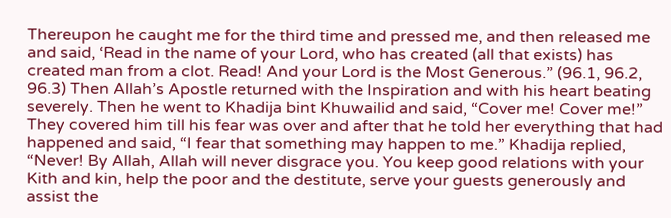Thereupon he caught me for the third time and pressed me, and then released me and said, ‘Read in the name of your Lord, who has created (all that exists) has created man from a clot. Read! And your Lord is the Most Generous.” (96.1, 96.2, 96.3) Then Allah’s Apostle returned with the Inspiration and with his heart beating severely. Then he went to Khadija bint Khuwailid and said, “Cover me! Cover me!” They covered him till his fear was over and after that he told her everything that had happened and said, “I fear that something may happen to me.” Khadija replied, “Never! By Allah, Allah will never disgrace you. You keep good relations with your Kith and kin, help the poor and the destitute, serve your guests generously and assist the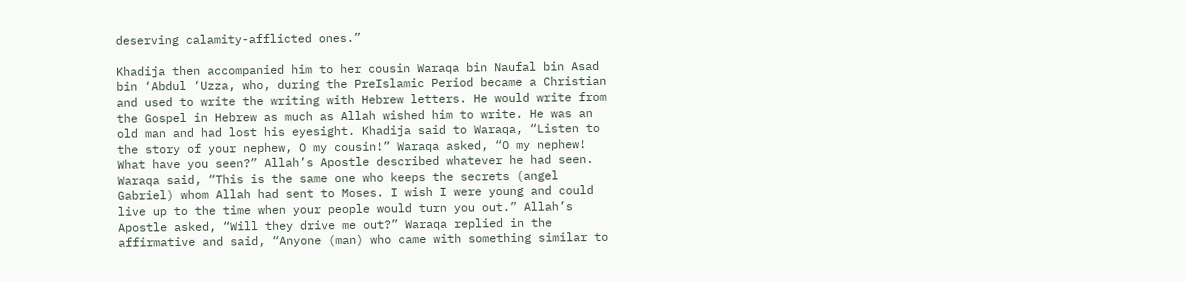deserving calamity-afflicted ones.”

Khadija then accompanied him to her cousin Waraqa bin Naufal bin Asad bin ‘Abdul ‘Uzza, who, during the PreIslamic Period became a Christian and used to write the writing with Hebrew letters. He would write from the Gospel in Hebrew as much as Allah wished him to write. He was an old man and had lost his eyesight. Khadija said to Waraqa, “Listen to the story of your nephew, O my cousin!” Waraqa asked, “O my nephew! What have you seen?” Allah’s Apostle described whatever he had seen. Waraqa said, “This is the same one who keeps the secrets (angel Gabriel) whom Allah had sent to Moses. I wish I were young and could live up to the time when your people would turn you out.” Allah’s Apostle asked, “Will they drive me out?” Waraqa replied in the affirmative and said, “Anyone (man) who came with something similar to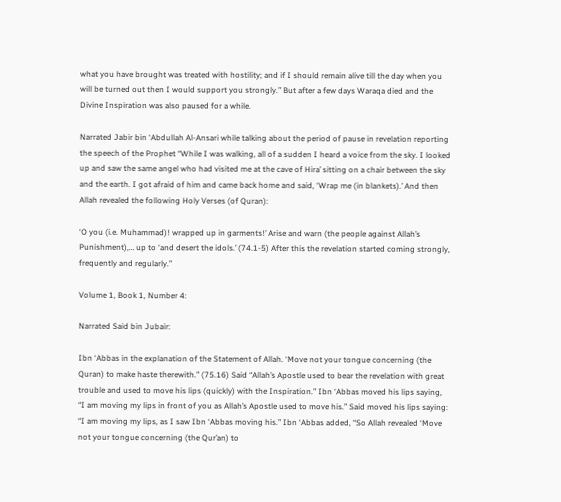what you have brought was treated with hostility; and if I should remain alive till the day when you will be turned out then I would support you strongly.” But after a few days Waraqa died and the Divine Inspiration was also paused for a while.

Narrated Jabir bin ‘Abdullah Al-Ansari while talking about the period of pause in revelation reporting the speech of the Prophet “While I was walking, all of a sudden I heard a voice from the sky. I looked up and saw the same angel who had visited me at the cave of Hira’ sitting on a chair between the sky and the earth. I got afraid of him and came back home and said, ‘Wrap me (in blankets).’ And then Allah revealed the following Holy Verses (of Quran):

‘O you (i.e. Muhammad)! wrapped up in garments!’ Arise and warn (the people against Allah’s Punishment),… up to ‘and desert the idols.’ (74.1-5) After this the revelation started coming strongly, frequently and regularly.”

Volume 1, Book 1, Number 4:

Narrated Said bin Jubair:

Ibn ‘Abbas in the explanation of the Statement of Allah. ‘Move not your tongue concerning (the Quran) to make haste therewith.” (75.16) Said “Allah’s Apostle used to bear the revelation with great trouble and used to move his lips (quickly) with the Inspiration.” Ibn ‘Abbas moved his lips saying, “I am moving my lips in front of you as Allah’s Apostle used to move his.” Said moved his lips saying: “I am moving my lips, as I saw Ibn ‘Abbas moving his.” Ibn ‘Abbas added, “So Allah revealed ‘Move not your tongue concerning (the Qur’an) to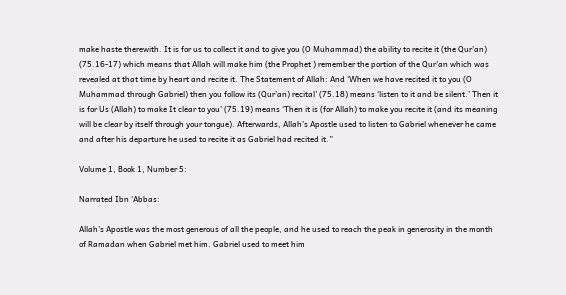make haste therewith. It is for us to collect it and to give you (O Muhammad) the ability to recite it (the Qur’an) (75.16-17) which means that Allah will make him (the Prophet ) remember the portion of the Qur’an which was revealed at that time by heart and recite it. The Statement of Allah: And ‘When we have recited it to you (O Muhammad through Gabriel) then you follow its (Qur’an) recital’ (75.18) means ‘listen to it and be silent.’ Then it is for Us (Allah) to make It clear to you’ (75.19) means ‘Then it is (for Allah) to make you recite it (and its meaning will be clear by itself through your tongue). Afterwards, Allah’s Apostle used to listen to Gabriel whenever he came and after his departure he used to recite it as Gabriel had recited it.”

Volume 1, Book 1, Number 5:

Narrated Ibn ‘Abbas:

Allah’s Apostle was the most generous of all the people, and he used to reach the peak in generosity in the month of Ramadan when Gabriel met him. Gabriel used to meet him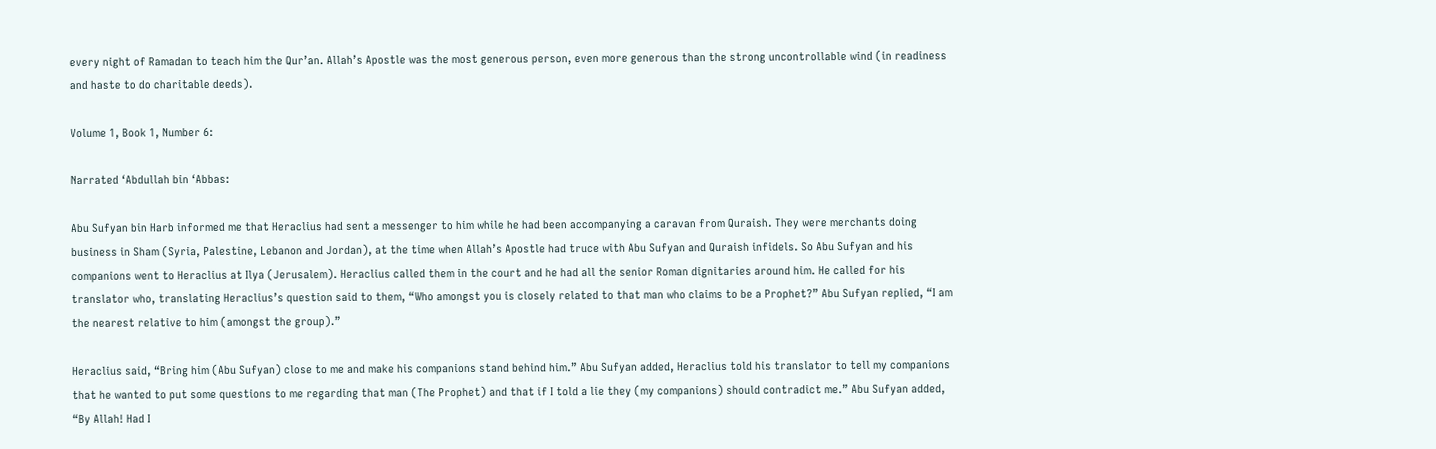every night of Ramadan to teach him the Qur’an. Allah’s Apostle was the most generous person, even more generous than the strong uncontrollable wind (in readiness and haste to do charitable deeds).

Volume 1, Book 1, Number 6:

Narrated ‘Abdullah bin ‘Abbas:

Abu Sufyan bin Harb informed me that Heraclius had sent a messenger to him while he had been accompanying a caravan from Quraish. They were merchants doing business in Sham (Syria, Palestine, Lebanon and Jordan), at the time when Allah’s Apostle had truce with Abu Sufyan and Quraish infidels. So Abu Sufyan and his companions went to Heraclius at Ilya (Jerusalem). Heraclius called them in the court and he had all the senior Roman dignitaries around him. He called for his translator who, translating Heraclius’s question said to them, “Who amongst you is closely related to that man who claims to be a Prophet?” Abu Sufyan replied, “I am the nearest relative to him (amongst the group).”

Heraclius said, “Bring him (Abu Sufyan) close to me and make his companions stand behind him.” Abu Sufyan added, Heraclius told his translator to tell my companions that he wanted to put some questions to me regarding that man (The Prophet) and that if I told a lie they (my companions) should contradict me.” Abu Sufyan added, “By Allah! Had I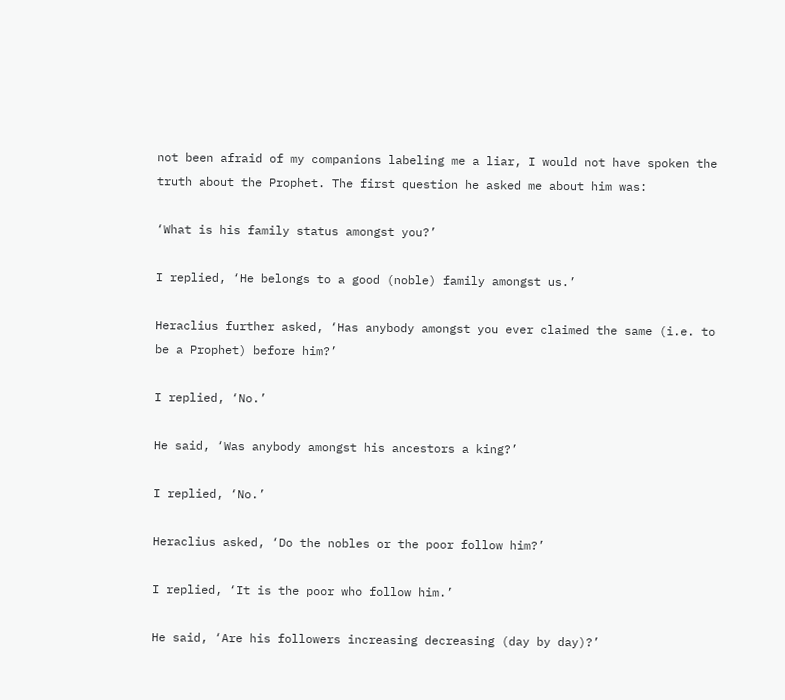not been afraid of my companions labeling me a liar, I would not have spoken the truth about the Prophet. The first question he asked me about him was:

‘What is his family status amongst you?’

I replied, ‘He belongs to a good (noble) family amongst us.’

Heraclius further asked, ‘Has anybody amongst you ever claimed the same (i.e. to be a Prophet) before him?’

I replied, ‘No.’

He said, ‘Was anybody amongst his ancestors a king?’

I replied, ‘No.’

Heraclius asked, ‘Do the nobles or the poor follow him?’

I replied, ‘It is the poor who follow him.’

He said, ‘Are his followers increasing decreasing (day by day)?’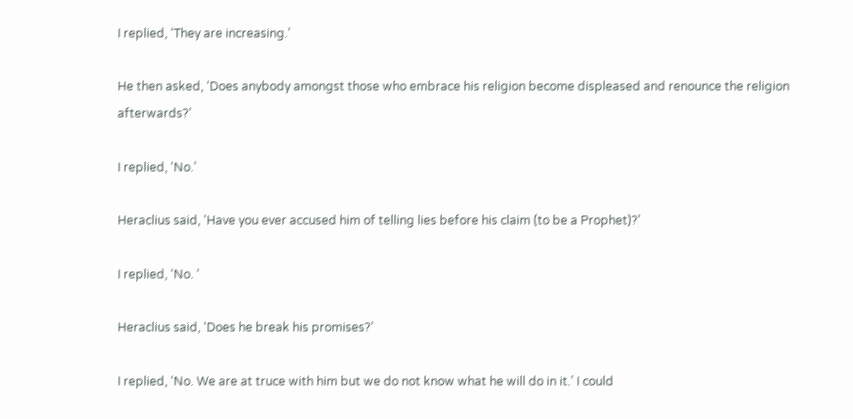I replied, ‘They are increasing.’

He then asked, ‘Does anybody amongst those who embrace his religion become displeased and renounce the religion afterwards?’

I replied, ‘No.’

Heraclius said, ‘Have you ever accused him of telling lies before his claim (to be a Prophet)?’

I replied, ‘No. ‘

Heraclius said, ‘Does he break his promises?’

I replied, ‘No. We are at truce with him but we do not know what he will do in it.’ I could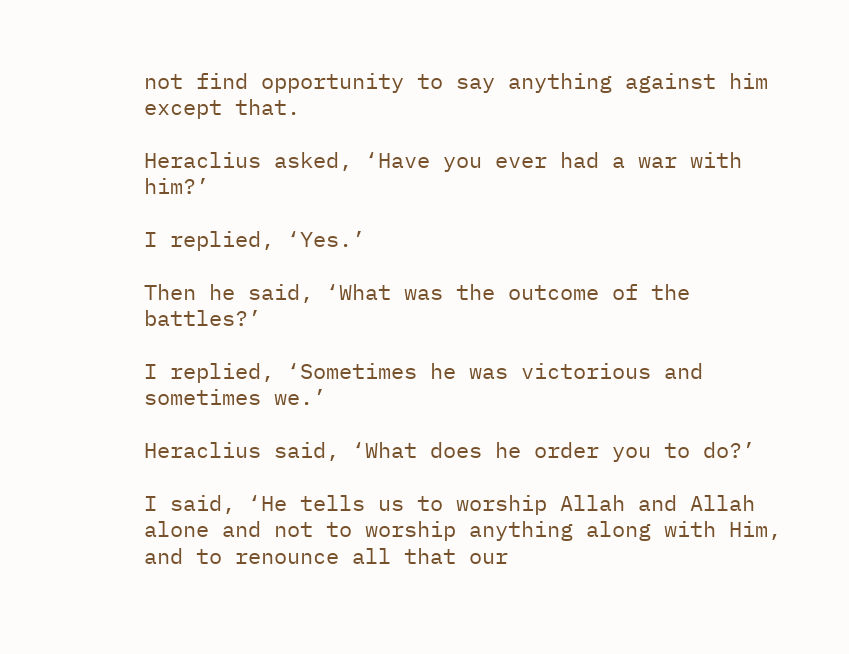not find opportunity to say anything against him except that.

Heraclius asked, ‘Have you ever had a war with him?’

I replied, ‘Yes.’

Then he said, ‘What was the outcome of the battles?’

I replied, ‘Sometimes he was victorious and sometimes we.’

Heraclius said, ‘What does he order you to do?’

I said, ‘He tells us to worship Allah and Allah alone and not to worship anything along with Him, and to renounce all that our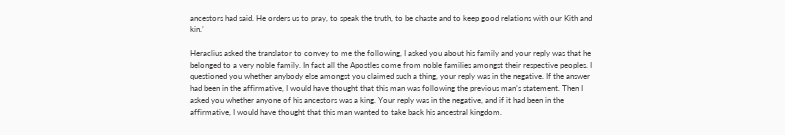ancestors had said. He orders us to pray, to speak the truth, to be chaste and to keep good relations with our Kith and kin.’

Heraclius asked the translator to convey to me the following, I asked you about his family and your reply was that he belonged to a very noble family. In fact all the Apostles come from noble families amongst their respective peoples. I questioned you whether anybody else amongst you claimed such a thing, your reply was in the negative. If the answer had been in the affirmative, I would have thought that this man was following the previous man’s statement. Then I asked you whether anyone of his ancestors was a king. Your reply was in the negative, and if it had been in the affirmative, I would have thought that this man wanted to take back his ancestral kingdom.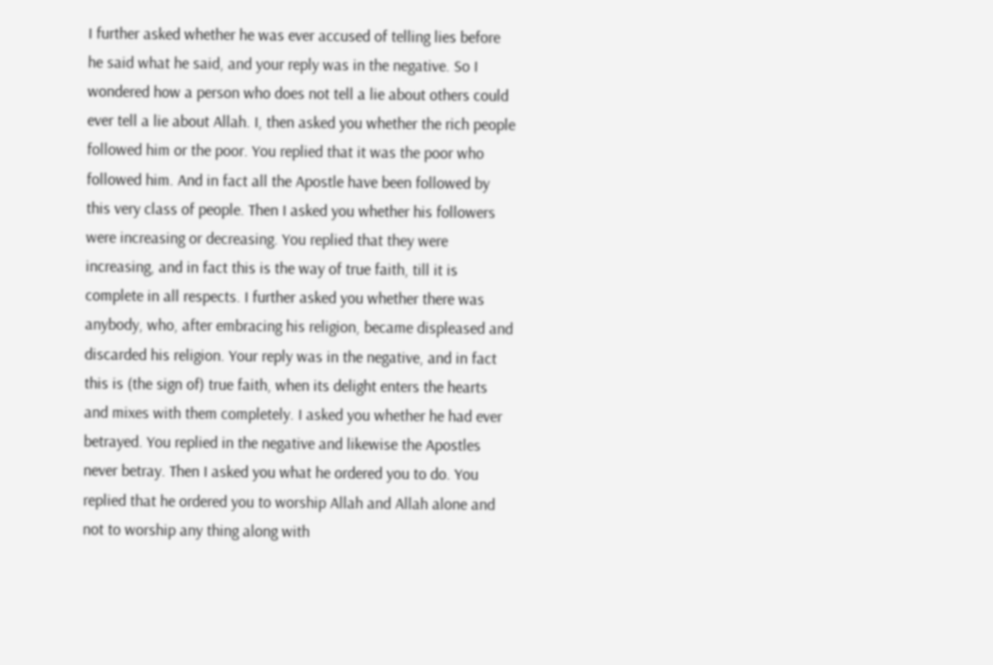I further asked whether he was ever accused of telling lies before he said what he said, and your reply was in the negative. So I wondered how a person who does not tell a lie about others could ever tell a lie about Allah. I, then asked you whether the rich people followed him or the poor. You replied that it was the poor who followed him. And in fact all the Apostle have been followed by this very class of people. Then I asked you whether his followers were increasing or decreasing. You replied that they were increasing, and in fact this is the way of true faith, till it is complete in all respects. I further asked you whether there was anybody, who, after embracing his religion, became displeased and discarded his religion. Your reply was in the negative, and in fact this is (the sign of) true faith, when its delight enters the hearts and mixes with them completely. I asked you whether he had ever betrayed. You replied in the negative and likewise the Apostles never betray. Then I asked you what he ordered you to do. You replied that he ordered you to worship Allah and Allah alone and not to worship any thing along with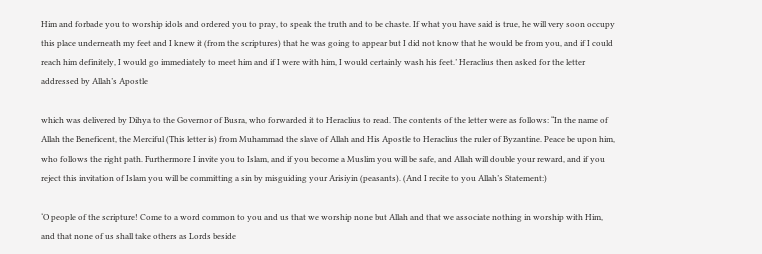Him and forbade you to worship idols and ordered you to pray, to speak the truth and to be chaste. If what you have said is true, he will very soon occupy this place underneath my feet and I knew it (from the scriptures) that he was going to appear but I did not know that he would be from you, and if I could reach him definitely, I would go immediately to meet him and if I were with him, I would certainly wash his feet.’ Heraclius then asked for the letter addressed by Allah’s Apostle

which was delivered by Dihya to the Governor of Busra, who forwarded it to Heraclius to read. The contents of the letter were as follows: “In the name of Allah the Beneficent, the Merciful (This letter is) from Muhammad the slave of Allah and His Apostle to Heraclius the ruler of Byzantine. Peace be upon him, who follows the right path. Furthermore I invite you to Islam, and if you become a Muslim you will be safe, and Allah will double your reward, and if you reject this invitation of Islam you will be committing a sin by misguiding your Arisiyin (peasants). (And I recite to you Allah’s Statement:)

‘O people of the scripture! Come to a word common to you and us that we worship none but Allah and that we associate nothing in worship with Him, and that none of us shall take others as Lords beside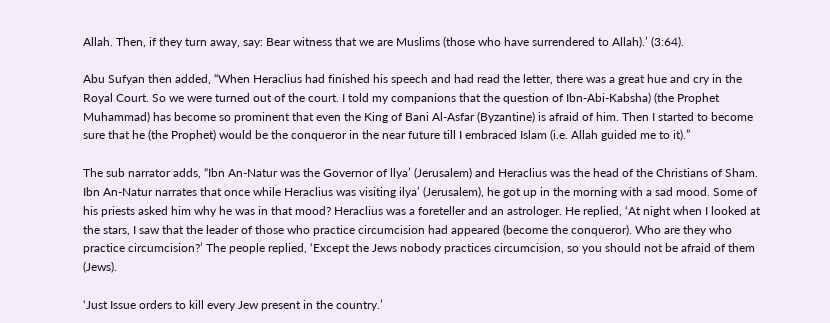Allah. Then, if they turn away, say: Bear witness that we are Muslims (those who have surrendered to Allah).’ (3:64).

Abu Sufyan then added, “When Heraclius had finished his speech and had read the letter, there was a great hue and cry in the Royal Court. So we were turned out of the court. I told my companions that the question of Ibn-Abi-Kabsha) (the Prophet Muhammad) has become so prominent that even the King of Bani Al-Asfar (Byzantine) is afraid of him. Then I started to become sure that he (the Prophet) would be the conqueror in the near future till I embraced Islam (i.e. Allah guided me to it).”

The sub narrator adds, “Ibn An-Natur was the Governor of llya’ (Jerusalem) and Heraclius was the head of the Christians of Sham. Ibn An-Natur narrates that once while Heraclius was visiting ilya’ (Jerusalem), he got up in the morning with a sad mood. Some of his priests asked him why he was in that mood? Heraclius was a foreteller and an astrologer. He replied, ‘At night when I looked at the stars, I saw that the leader of those who practice circumcision had appeared (become the conqueror). Who are they who practice circumcision?’ The people replied, ‘Except the Jews nobody practices circumcision, so you should not be afraid of them (Jews).

‘Just Issue orders to kill every Jew present in the country.’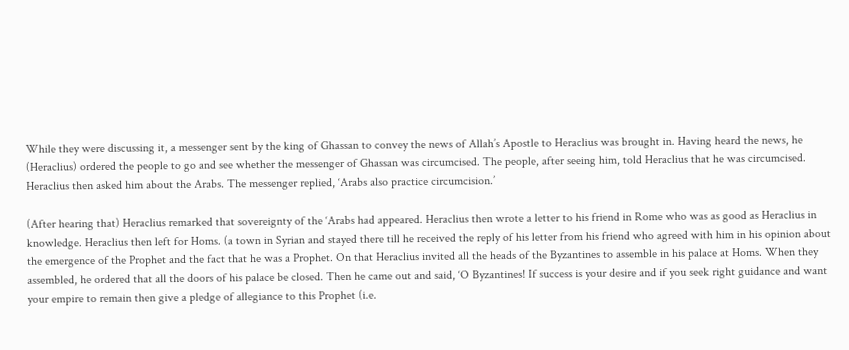While they were discussing it, a messenger sent by the king of Ghassan to convey the news of Allah’s Apostle to Heraclius was brought in. Having heard the news, he (Heraclius) ordered the people to go and see whether the messenger of Ghassan was circumcised. The people, after seeing him, told Heraclius that he was circumcised. Heraclius then asked him about the Arabs. The messenger replied, ‘Arabs also practice circumcision.’

(After hearing that) Heraclius remarked that sovereignty of the ‘Arabs had appeared. Heraclius then wrote a letter to his friend in Rome who was as good as Heraclius in knowledge. Heraclius then left for Homs. (a town in Syrian and stayed there till he received the reply of his letter from his friend who agreed with him in his opinion about the emergence of the Prophet and the fact that he was a Prophet. On that Heraclius invited all the heads of the Byzantines to assemble in his palace at Homs. When they assembled, he ordered that all the doors of his palace be closed. Then he came out and said, ‘O Byzantines! If success is your desire and if you seek right guidance and want your empire to remain then give a pledge of allegiance to this Prophet (i.e.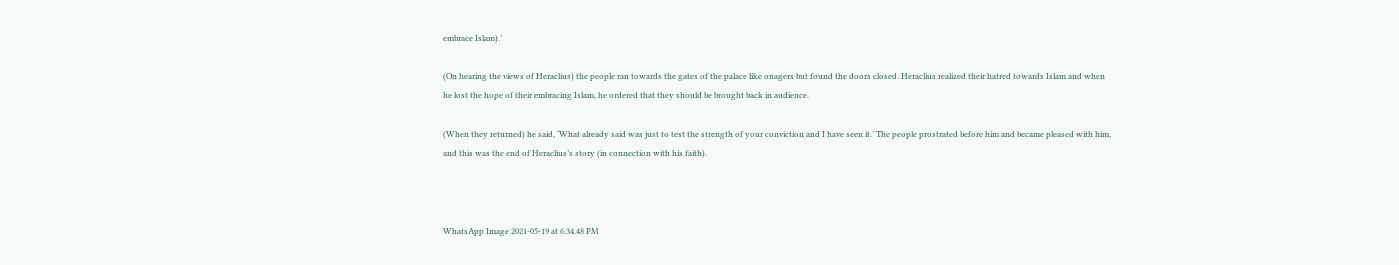embrace Islam).’

(On hearing the views of Heraclius) the people ran towards the gates of the palace like onagers but found the doors closed. Heraclius realized their hatred towards Islam and when he lost the hope of their embracing Islam, he ordered that they should be brought back in audience.

(When they returned) he said, ‘What already said was just to test the strength of your conviction and I have seen it.’ The people prostrated before him and became pleased with him, and this was the end of Heraclius’s story (in connection with his faith).



WhatsApp Image 2021-05-19 at 6.34.48 PM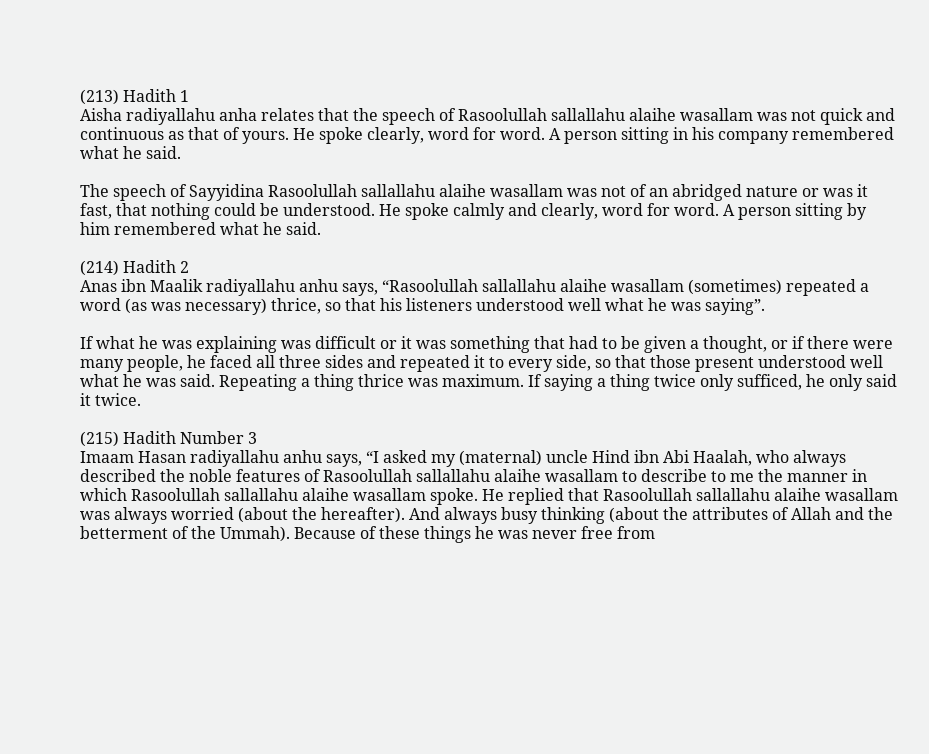(213) Hadith 1
Aisha radiyallahu anha relates that the speech of Rasoolullah sallallahu alaihe wasallam was not quick and continuous as that of yours. He spoke clearly, word for word. A person sitting in his company remembered what he said.

The speech of Sayyidina Rasoolullah sallallahu alaihe wasallam was not of an abridged nature or was it fast, that nothing could be understood. He spoke calmly and clearly, word for word. A person sitting by him remembered what he said.

(214) Hadith 2
Anas ibn Maalik radiyallahu anhu says, “Rasoolullah sallallahu alaihe wasallam (sometimes) repeated a word (as was necessary) thrice, so that his listeners understood well what he was saying”.

If what he was explaining was difficult or it was something that had to be given a thought, or if there were many people, he faced all three sides and repeated it to every side, so that those present understood well what he was said. Repeating a thing thrice was maximum. If saying a thing twice only sufficed, he only said it twice.

(215) Hadith Number 3
Imaam Hasan radiyallahu anhu says, “I asked my (maternal) uncle Hind ibn Abi Haalah, who always described the noble features of Rasoolullah sallallahu alaihe wasallam to describe to me the manner in which Rasoolullah sallallahu alaihe wasallam spoke. He replied that Rasoolullah sallallahu alaihe wasallam was always worried (about the hereafter). And always busy thinking (about the attributes of Allah and the betterment of the Ummah). Because of these things he was never free from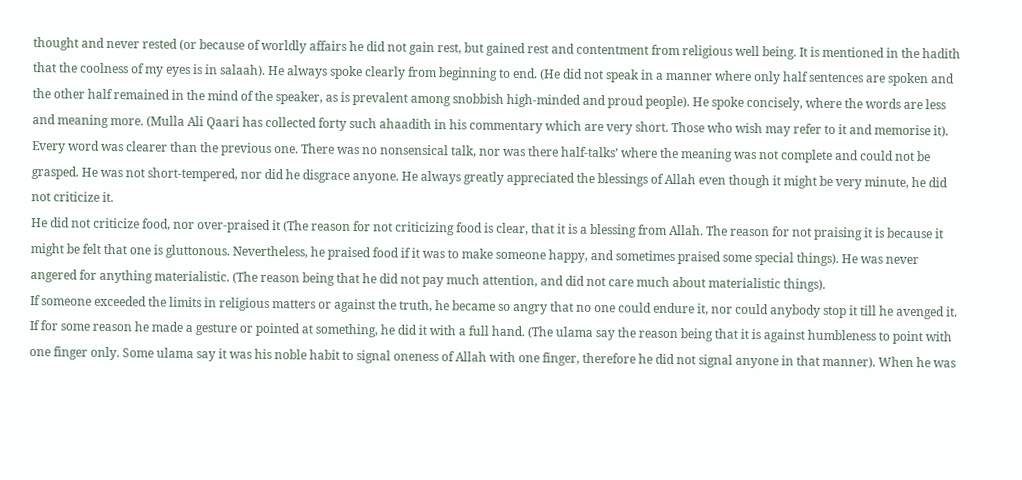thought and never rested (or because of worldly affairs he did not gain rest, but gained rest and contentment from religious well being. It is mentioned in the hadith that the coolness of my eyes is in salaah). He always spoke clearly from beginning to end. (He did not speak in a manner where only half sentences are spoken and the other half remained in the mind of the speaker, as is prevalent among snobbish high-minded and proud people). He spoke concisely, where the words are less and meaning more. (Mulla Ali Qaari has collected forty such ahaadith in his commentary which are very short. Those who wish may refer to it and memorise it). Every word was clearer than the previous one. There was no nonsensical talk, nor was there half-talks’ where the meaning was not complete and could not be grasped. He was not short-tempered, nor did he disgrace anyone. He always greatly appreciated the blessings of Allah even though it might be very minute, he did not criticize it.
He did not criticize food, nor over-praised it (The reason for not criticizing food is clear, that it is a blessing from Allah. The reason for not praising it is because it might be felt that one is gluttonous. Nevertheless, he praised food if it was to make someone happy, and sometimes praised some special things). He was never angered for anything materialistic. (The reason being that he did not pay much attention, and did not care much about materialistic things).
If someone exceeded the limits in religious matters or against the truth, he became so angry that no one could endure it, nor could anybody stop it till he avenged it. If for some reason he made a gesture or pointed at something, he did it with a full hand. (The ulama say the reason being that it is against humbleness to point with one finger only. Some ulama say it was his noble habit to signal oneness of Allah with one finger, therefore he did not signal anyone in that manner). When he was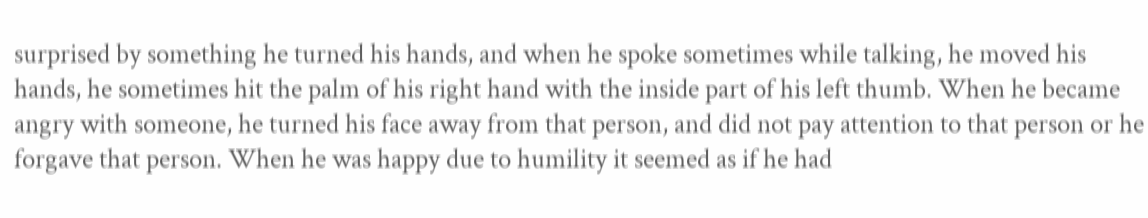surprised by something he turned his hands, and when he spoke sometimes while talking, he moved his hands, he sometimes hit the palm of his right hand with the inside part of his left thumb. When he became angry with someone, he turned his face away from that person, and did not pay attention to that person or he forgave that person. When he was happy due to humility it seemed as if he had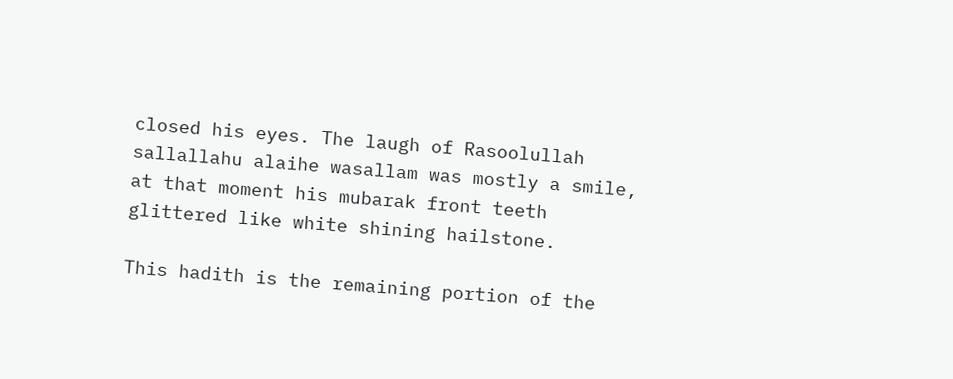closed his eyes. The laugh of Rasoolullah sallallahu alaihe wasallam was mostly a smile, at that moment his mubarak front teeth glittered like white shining hailstone.

This hadith is the remaining portion of the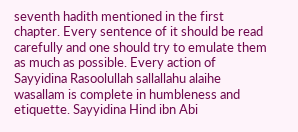seventh hadith mentioned in the first chapter. Every sentence of it should be read carefully and one should try to emulate them as much as possible. Every action of Sayyidina Rasoolullah sallallahu alaihe wasallam is complete in humbleness and etiquette. Sayyidina Hind ibn Abi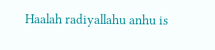Haalah radiyallahu anhu is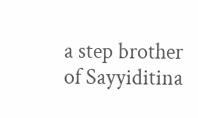a step brother of Sayyiditina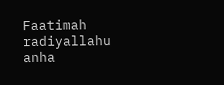Faatimah radiyallahu anha